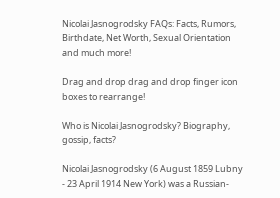Nicolai Jasnogrodsky FAQs: Facts, Rumors, Birthdate, Net Worth, Sexual Orientation and much more!

Drag and drop drag and drop finger icon boxes to rearrange!

Who is Nicolai Jasnogrodsky? Biography, gossip, facts?

Nicolai Jasnogrodsky (6 August 1859 Lubny - 23 April 1914 New York) was a Russian-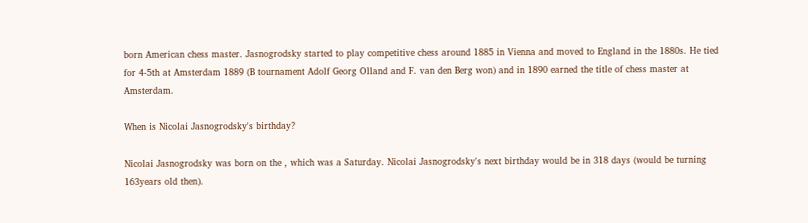born American chess master. Jasnogrodsky started to play competitive chess around 1885 in Vienna and moved to England in the 1880s. He tied for 4-5th at Amsterdam 1889 (B tournament Adolf Georg Olland and F. van den Berg won) and in 1890 earned the title of chess master at Amsterdam.

When is Nicolai Jasnogrodsky's birthday?

Nicolai Jasnogrodsky was born on the , which was a Saturday. Nicolai Jasnogrodsky's next birthday would be in 318 days (would be turning 163years old then).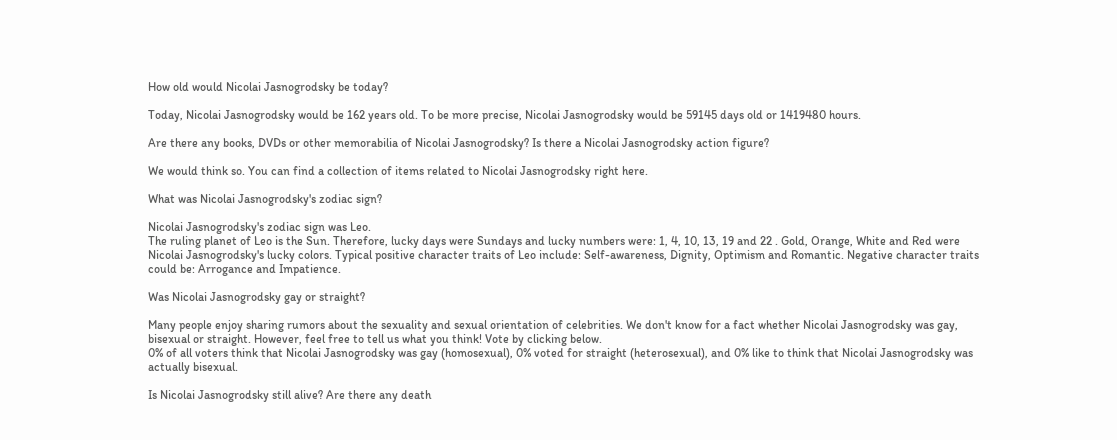How old would Nicolai Jasnogrodsky be today?

Today, Nicolai Jasnogrodsky would be 162 years old. To be more precise, Nicolai Jasnogrodsky would be 59145 days old or 1419480 hours.

Are there any books, DVDs or other memorabilia of Nicolai Jasnogrodsky? Is there a Nicolai Jasnogrodsky action figure?

We would think so. You can find a collection of items related to Nicolai Jasnogrodsky right here.

What was Nicolai Jasnogrodsky's zodiac sign?

Nicolai Jasnogrodsky's zodiac sign was Leo.
The ruling planet of Leo is the Sun. Therefore, lucky days were Sundays and lucky numbers were: 1, 4, 10, 13, 19 and 22 . Gold, Orange, White and Red were Nicolai Jasnogrodsky's lucky colors. Typical positive character traits of Leo include: Self-awareness, Dignity, Optimism and Romantic. Negative character traits could be: Arrogance and Impatience.

Was Nicolai Jasnogrodsky gay or straight?

Many people enjoy sharing rumors about the sexuality and sexual orientation of celebrities. We don't know for a fact whether Nicolai Jasnogrodsky was gay, bisexual or straight. However, feel free to tell us what you think! Vote by clicking below.
0% of all voters think that Nicolai Jasnogrodsky was gay (homosexual), 0% voted for straight (heterosexual), and 0% like to think that Nicolai Jasnogrodsky was actually bisexual.

Is Nicolai Jasnogrodsky still alive? Are there any death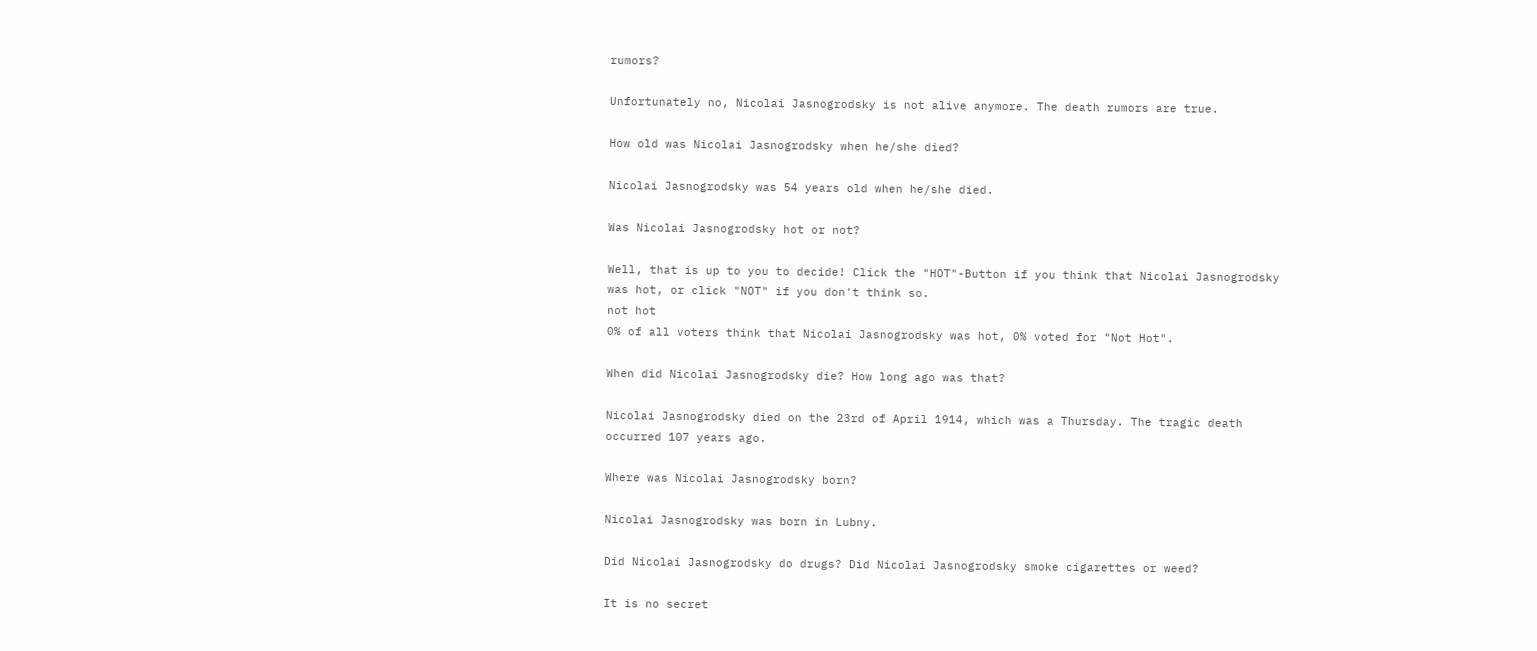rumors?

Unfortunately no, Nicolai Jasnogrodsky is not alive anymore. The death rumors are true.

How old was Nicolai Jasnogrodsky when he/she died?

Nicolai Jasnogrodsky was 54 years old when he/she died.

Was Nicolai Jasnogrodsky hot or not?

Well, that is up to you to decide! Click the "HOT"-Button if you think that Nicolai Jasnogrodsky was hot, or click "NOT" if you don't think so.
not hot
0% of all voters think that Nicolai Jasnogrodsky was hot, 0% voted for "Not Hot".

When did Nicolai Jasnogrodsky die? How long ago was that?

Nicolai Jasnogrodsky died on the 23rd of April 1914, which was a Thursday. The tragic death occurred 107 years ago.

Where was Nicolai Jasnogrodsky born?

Nicolai Jasnogrodsky was born in Lubny.

Did Nicolai Jasnogrodsky do drugs? Did Nicolai Jasnogrodsky smoke cigarettes or weed?

It is no secret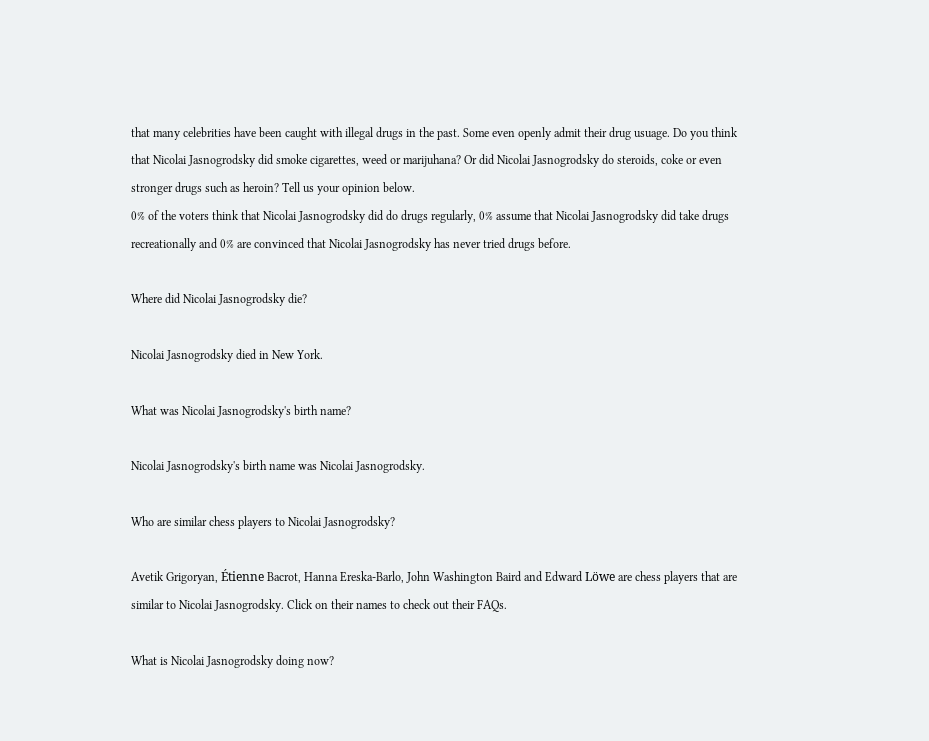that many celebrities have been caught with illegal drugs in the past. Some even openly admit their drug usuage. Do you think that Nicolai Jasnogrodsky did smoke cigarettes, weed or marijuhana? Or did Nicolai Jasnogrodsky do steroids, coke or even stronger drugs such as heroin? Tell us your opinion below.
0% of the voters think that Nicolai Jasnogrodsky did do drugs regularly, 0% assume that Nicolai Jasnogrodsky did take drugs recreationally and 0% are convinced that Nicolai Jasnogrodsky has never tried drugs before.

Where did Nicolai Jasnogrodsky die?

Nicolai Jasnogrodsky died in New York.

What was Nicolai Jasnogrodsky's birth name?

Nicolai Jasnogrodsky's birth name was Nicolai Jasnogrodsky.

Who are similar chess players to Nicolai Jasnogrodsky?

Avetik Grigoryan, Étienne Bacrot, Hanna Ereska-Barlo, John Washington Baird and Edward Löwe are chess players that are similar to Nicolai Jasnogrodsky. Click on their names to check out their FAQs.

What is Nicolai Jasnogrodsky doing now?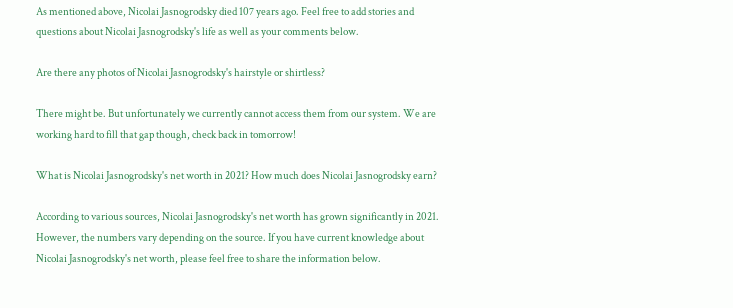As mentioned above, Nicolai Jasnogrodsky died 107 years ago. Feel free to add stories and questions about Nicolai Jasnogrodsky's life as well as your comments below.

Are there any photos of Nicolai Jasnogrodsky's hairstyle or shirtless?

There might be. But unfortunately we currently cannot access them from our system. We are working hard to fill that gap though, check back in tomorrow!

What is Nicolai Jasnogrodsky's net worth in 2021? How much does Nicolai Jasnogrodsky earn?

According to various sources, Nicolai Jasnogrodsky's net worth has grown significantly in 2021. However, the numbers vary depending on the source. If you have current knowledge about Nicolai Jasnogrodsky's net worth, please feel free to share the information below.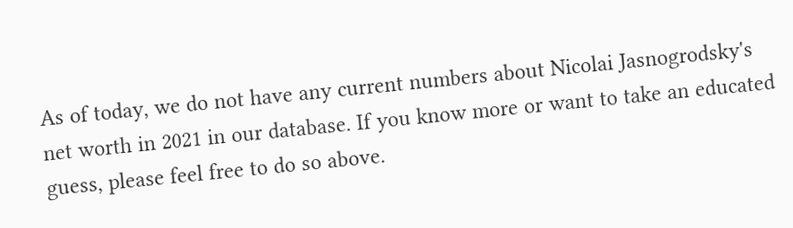As of today, we do not have any current numbers about Nicolai Jasnogrodsky's net worth in 2021 in our database. If you know more or want to take an educated guess, please feel free to do so above.